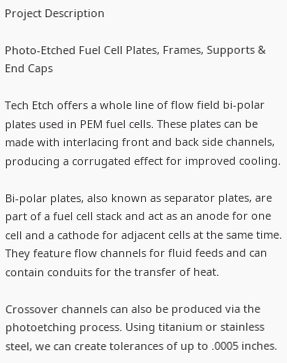Project Description

Photo-Etched Fuel Cell Plates, Frames, Supports & End Caps

Tech Etch offers a whole line of flow field bi-polar plates used in PEM fuel cells. These plates can be made with interlacing front and back side channels, producing a corrugated effect for improved cooling.

Bi-polar plates, also known as separator plates, are part of a fuel cell stack and act as an anode for one cell and a cathode for adjacent cells at the same time. They feature flow channels for fluid feeds and can contain conduits for the transfer of heat.

Crossover channels can also be produced via the photoetching process. Using titanium or stainless steel, we can create tolerances of up to .0005 inches.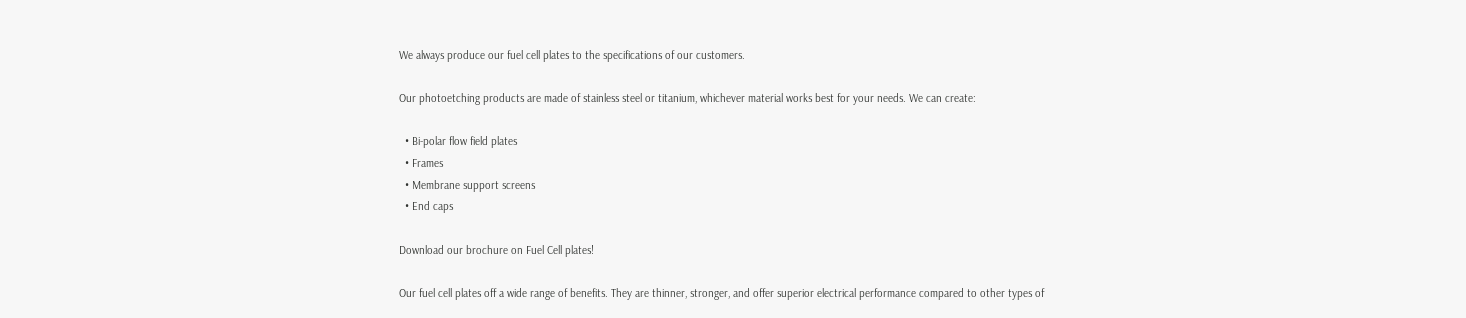We always produce our fuel cell plates to the specifications of our customers.

Our photoetching products are made of stainless steel or titanium, whichever material works best for your needs. We can create:

  • Bi-polar flow field plates
  • Frames
  • Membrane support screens
  • End caps

Download our brochure on Fuel Cell plates!

Our fuel cell plates off a wide range of benefits. They are thinner, stronger, and offer superior electrical performance compared to other types of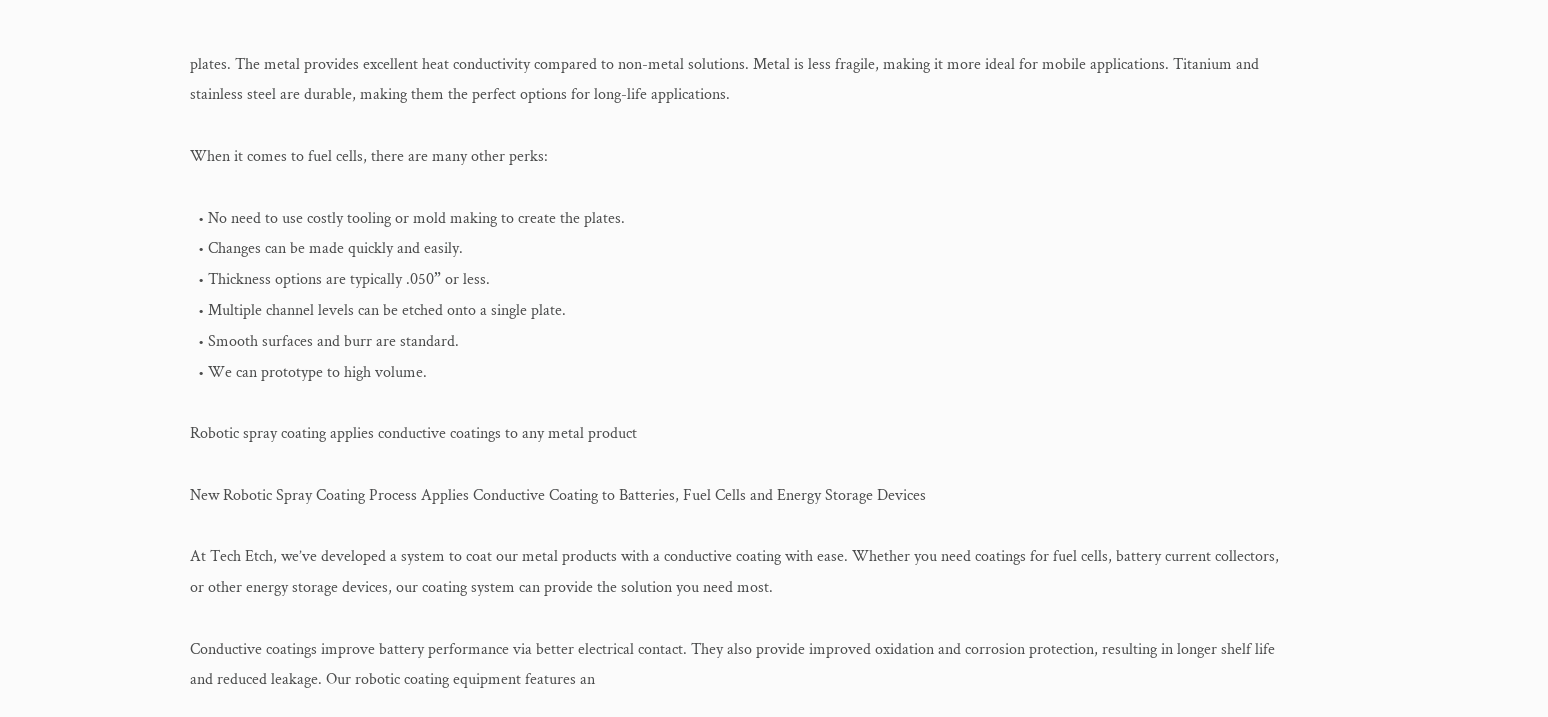plates. The metal provides excellent heat conductivity compared to non-metal solutions. Metal is less fragile, making it more ideal for mobile applications. Titanium and stainless steel are durable, making them the perfect options for long-life applications.

When it comes to fuel cells, there are many other perks:

  • No need to use costly tooling or mold making to create the plates.
  • Changes can be made quickly and easily.
  • Thickness options are typically .050” or less.
  • Multiple channel levels can be etched onto a single plate.
  • Smooth surfaces and burr are standard.
  • We can prototype to high volume.

Robotic spray coating applies conductive coatings to any metal product

New Robotic Spray Coating Process Applies Conductive Coating to Batteries, Fuel Cells and Energy Storage Devices

At Tech Etch, we’ve developed a system to coat our metal products with a conductive coating with ease. Whether you need coatings for fuel cells, battery current collectors, or other energy storage devices, our coating system can provide the solution you need most.

Conductive coatings improve battery performance via better electrical contact. They also provide improved oxidation and corrosion protection, resulting in longer shelf life and reduced leakage. Our robotic coating equipment features an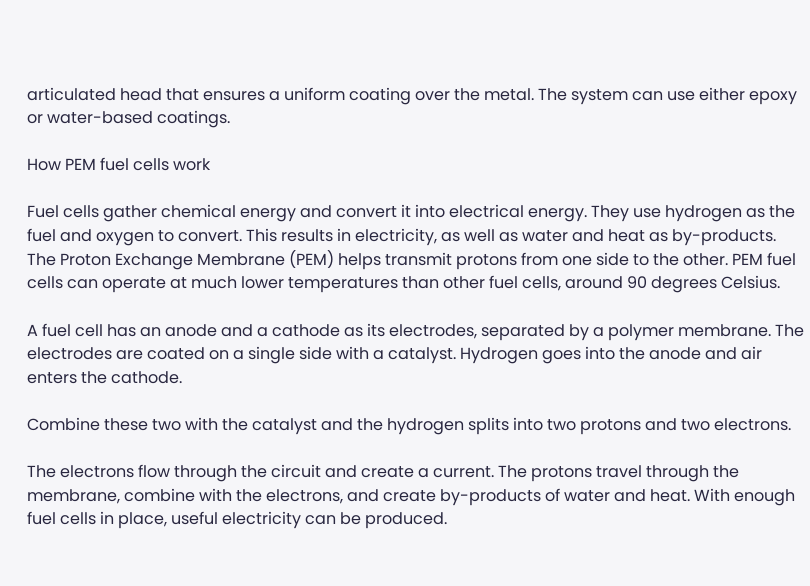articulated head that ensures a uniform coating over the metal. The system can use either epoxy or water-based coatings.

How PEM fuel cells work

Fuel cells gather chemical energy and convert it into electrical energy. They use hydrogen as the fuel and oxygen to convert. This results in electricity, as well as water and heat as by-products. The Proton Exchange Membrane (PEM) helps transmit protons from one side to the other. PEM fuel cells can operate at much lower temperatures than other fuel cells, around 90 degrees Celsius.

A fuel cell has an anode and a cathode as its electrodes, separated by a polymer membrane. The electrodes are coated on a single side with a catalyst. Hydrogen goes into the anode and air enters the cathode.

Combine these two with the catalyst and the hydrogen splits into two protons and two electrons.

The electrons flow through the circuit and create a current. The protons travel through the membrane, combine with the electrons, and create by-products of water and heat. With enough fuel cells in place, useful electricity can be produced.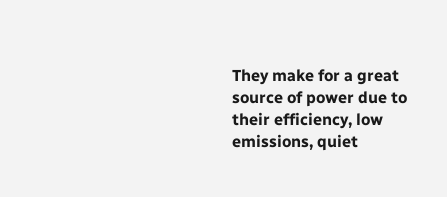They make for a great source of power due to their efficiency, low emissions, quiet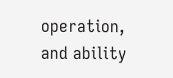operation, and ability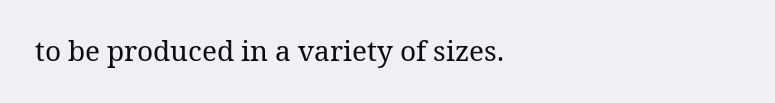to be produced in a variety of sizes.